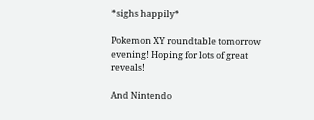*sighs happily*

Pokemon XY roundtable tomorrow evening! Hoping for lots of great reveals!

And Nintendo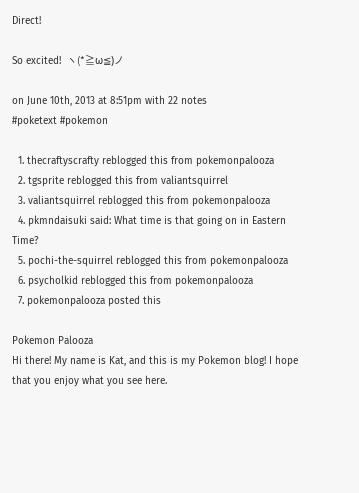Direct!

So excited!  ヽ(*≧ω≦)ノ

on June 10th, 2013 at 8:51pm with 22 notes
#poketext #pokemon

  1. thecraftyscrafty reblogged this from pokemonpalooza
  2. tgsprite reblogged this from valiantsquirrel
  3. valiantsquirrel reblogged this from pokemonpalooza
  4. pkmndaisuki said: What time is that going on in Eastern Time?
  5. pochi-the-squirrel reblogged this from pokemonpalooza
  6. psycholkid reblogged this from pokemonpalooza
  7. pokemonpalooza posted this

Pokemon Palooza
Hi there! My name is Kat, and this is my Pokemon blog! I hope that you enjoy what you see here.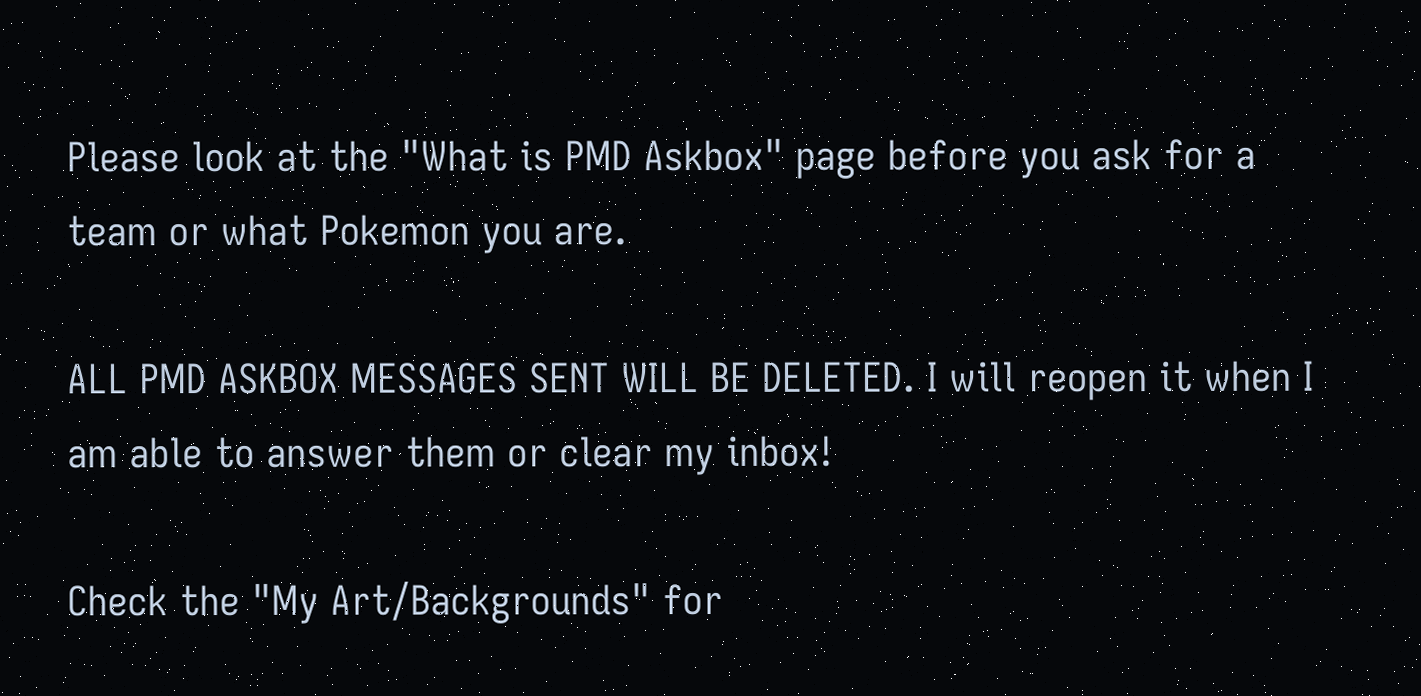Please look at the "What is PMD Askbox" page before you ask for a team or what Pokemon you are.

ALL PMD ASKBOX MESSAGES SENT WILL BE DELETED. I will reopen it when I am able to answer them or clear my inbox!

Check the "My Art/Backgrounds" for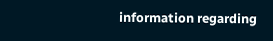information regarding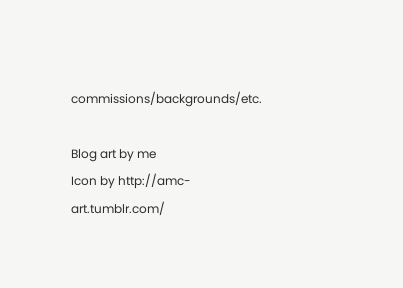commissions/backgrounds/etc.

Blog art by me
Icon by http://amc-art.tumblr.com/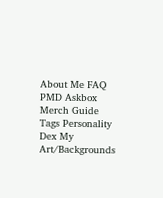About Me FAQ PMD Askbox Merch Guide Tags Personality Dex My Art/Backgrounds